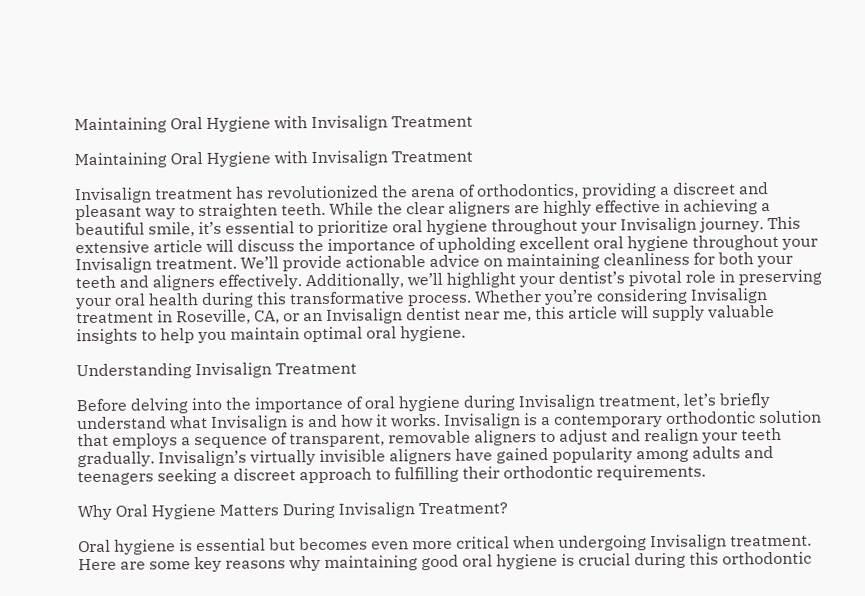Maintaining Oral Hygiene with Invisalign Treatment

Maintaining Oral Hygiene with Invisalign Treatment

Invisalign treatment has revolutionized the arena of orthodontics, providing a discreet and pleasant way to straighten teeth. While the clear aligners are highly effective in achieving a beautiful smile, it’s essential to prioritize oral hygiene throughout your Invisalign journey. This extensive article will discuss the importance of upholding excellent oral hygiene throughout your Invisalign treatment. We’ll provide actionable advice on maintaining cleanliness for both your teeth and aligners effectively. Additionally, we’ll highlight your dentist’s pivotal role in preserving your oral health during this transformative process. Whether you’re considering Invisalign treatment in Roseville, CA, or an Invisalign dentist near me, this article will supply valuable insights to help you maintain optimal oral hygiene.

Understanding Invisalign Treatment

Before delving into the importance of oral hygiene during Invisalign treatment, let’s briefly understand what Invisalign is and how it works. Invisalign is a contemporary orthodontic solution that employs a sequence of transparent, removable aligners to adjust and realign your teeth gradually. Invisalign’s virtually invisible aligners have gained popularity among adults and teenagers seeking a discreet approach to fulfilling their orthodontic requirements.

Why Oral Hygiene Matters During Invisalign Treatment?

Oral hygiene is essential but becomes even more critical when undergoing Invisalign treatment. Here are some key reasons why maintaining good oral hygiene is crucial during this orthodontic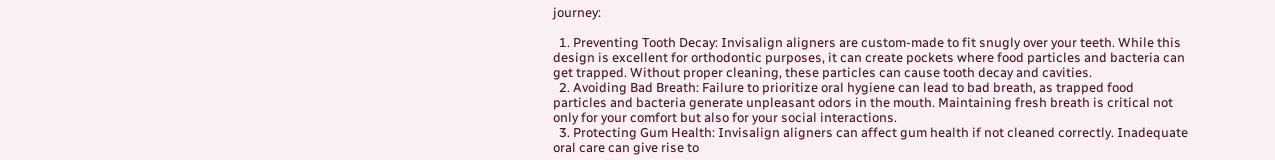journey:

  1. Preventing Tooth Decay: Invisalign aligners are custom-made to fit snugly over your teeth. While this design is excellent for orthodontic purposes, it can create pockets where food particles and bacteria can get trapped. Without proper cleaning, these particles can cause tooth decay and cavities.
  2. Avoiding Bad Breath: Failure to prioritize oral hygiene can lead to bad breath, as trapped food particles and bacteria generate unpleasant odors in the mouth. Maintaining fresh breath is critical not only for your comfort but also for your social interactions.
  3. Protecting Gum Health: Invisalign aligners can affect gum health if not cleaned correctly. Inadequate oral care can give rise to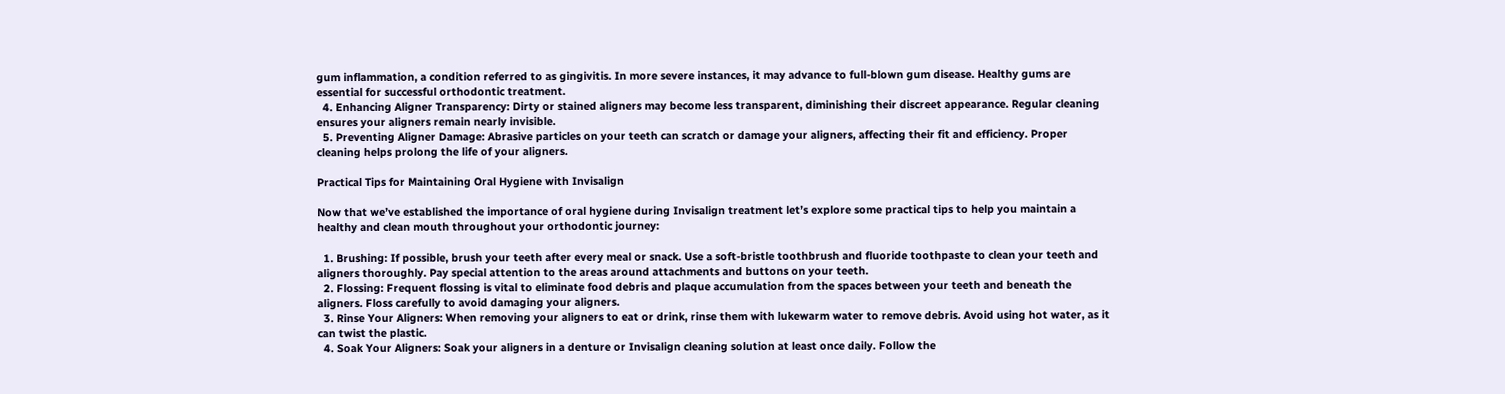gum inflammation, a condition referred to as gingivitis. In more severe instances, it may advance to full-blown gum disease. Healthy gums are essential for successful orthodontic treatment.
  4. Enhancing Aligner Transparency: Dirty or stained aligners may become less transparent, diminishing their discreet appearance. Regular cleaning ensures your aligners remain nearly invisible.
  5. Preventing Aligner Damage: Abrasive particles on your teeth can scratch or damage your aligners, affecting their fit and efficiency. Proper cleaning helps prolong the life of your aligners.

Practical Tips for Maintaining Oral Hygiene with Invisalign

Now that we’ve established the importance of oral hygiene during Invisalign treatment let’s explore some practical tips to help you maintain a healthy and clean mouth throughout your orthodontic journey:

  1. Brushing: If possible, brush your teeth after every meal or snack. Use a soft-bristle toothbrush and fluoride toothpaste to clean your teeth and aligners thoroughly. Pay special attention to the areas around attachments and buttons on your teeth.
  2. Flossing: Frequent flossing is vital to eliminate food debris and plaque accumulation from the spaces between your teeth and beneath the aligners. Floss carefully to avoid damaging your aligners.
  3. Rinse Your Aligners: When removing your aligners to eat or drink, rinse them with lukewarm water to remove debris. Avoid using hot water, as it can twist the plastic.
  4. Soak Your Aligners: Soak your aligners in a denture or Invisalign cleaning solution at least once daily. Follow the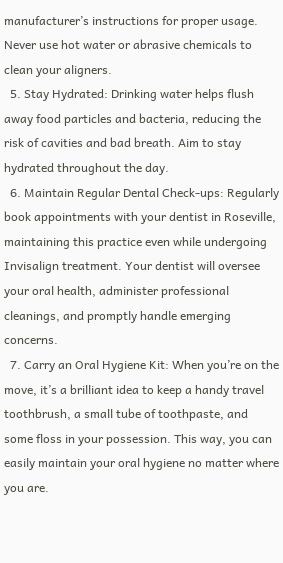manufacturer’s instructions for proper usage. Never use hot water or abrasive chemicals to clean your aligners.
  5. Stay Hydrated: Drinking water helps flush away food particles and bacteria, reducing the risk of cavities and bad breath. Aim to stay hydrated throughout the day.
  6. Maintain Regular Dental Check-ups: Regularly book appointments with your dentist in Roseville, maintaining this practice even while undergoing Invisalign treatment. Your dentist will oversee your oral health, administer professional cleanings, and promptly handle emerging concerns.
  7. Carry an Oral Hygiene Kit: When you’re on the move, it’s a brilliant idea to keep a handy travel toothbrush, a small tube of toothpaste, and some floss in your possession. This way, you can easily maintain your oral hygiene no matter where you are.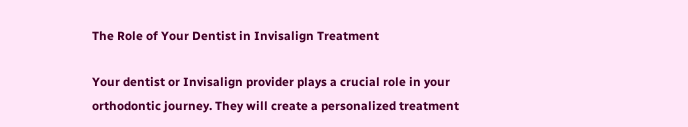The Role of Your Dentist in Invisalign Treatment

Your dentist or Invisalign provider plays a crucial role in your orthodontic journey. They will create a personalized treatment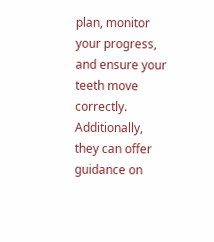plan, monitor your progress, and ensure your teeth move correctly. Additionally, they can offer guidance on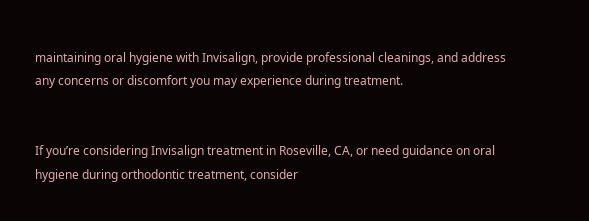maintaining oral hygiene with Invisalign, provide professional cleanings, and address any concerns or discomfort you may experience during treatment.


If you’re considering Invisalign treatment in Roseville, CA, or need guidance on oral hygiene during orthodontic treatment, consider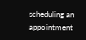scheduling an appointment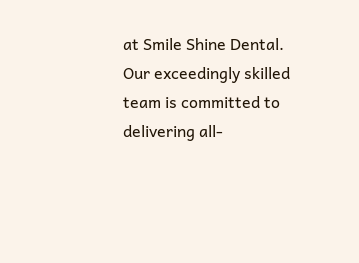at Smile Shine Dental. Our exceedingly skilled team is committed to delivering all-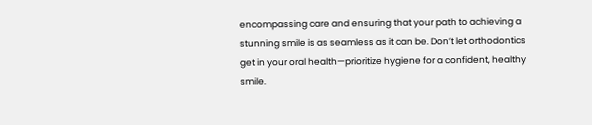encompassing care and ensuring that your path to achieving a stunning smile is as seamless as it can be. Don’t let orthodontics get in your oral health—prioritize hygiene for a confident, healthy smile.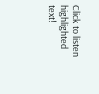Click to listen highlighted text!